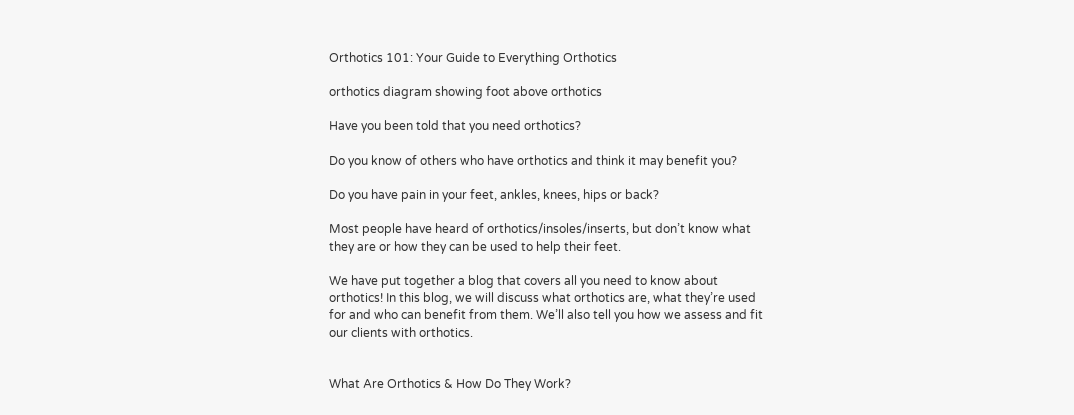Orthotics 101: Your Guide to Everything Orthotics

orthotics diagram showing foot above orthotics

Have you been told that you need orthotics?

Do you know of others who have orthotics and think it may benefit you?

Do you have pain in your feet, ankles, knees, hips or back?

Most people have heard of orthotics/insoles/inserts, but don’t know what they are or how they can be used to help their feet.

We have put together a blog that covers all you need to know about orthotics! In this blog, we will discuss what orthotics are, what they’re used for and who can benefit from them. We’ll also tell you how we assess and fit our clients with orthotics.


What Are Orthotics & How Do They Work?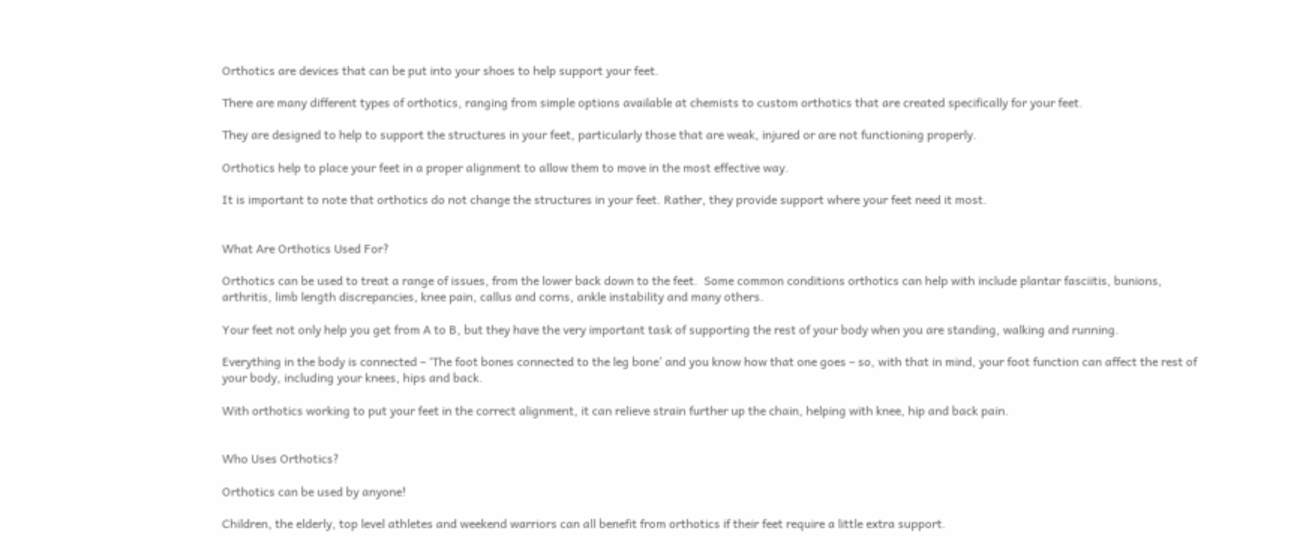Orthotics are devices that can be put into your shoes to help support your feet.

There are many different types of orthotics, ranging from simple options available at chemists to custom orthotics that are created specifically for your feet.

They are designed to help to support the structures in your feet, particularly those that are weak, injured or are not functioning properly.

Orthotics help to place your feet in a proper alignment to allow them to move in the most effective way.

It is important to note that orthotics do not change the structures in your feet. Rather, they provide support where your feet need it most.


What Are Orthotics Used For?

Orthotics can be used to treat a range of issues, from the lower back down to the feet.  Some common conditions orthotics can help with include plantar fasciitis, bunions, arthritis, limb length discrepancies, knee pain, callus and corns, ankle instability and many others.

Your feet not only help you get from A to B, but they have the very important task of supporting the rest of your body when you are standing, walking and running.

Everything in the body is connected – ‘The foot bones connected to the leg bone’ and you know how that one goes – so, with that in mind, your foot function can affect the rest of your body, including your knees, hips and back.

With orthotics working to put your feet in the correct alignment, it can relieve strain further up the chain, helping with knee, hip and back pain.


Who Uses Orthotics?

Orthotics can be used by anyone!

Children, the elderly, top level athletes and weekend warriors can all benefit from orthotics if their feet require a little extra support.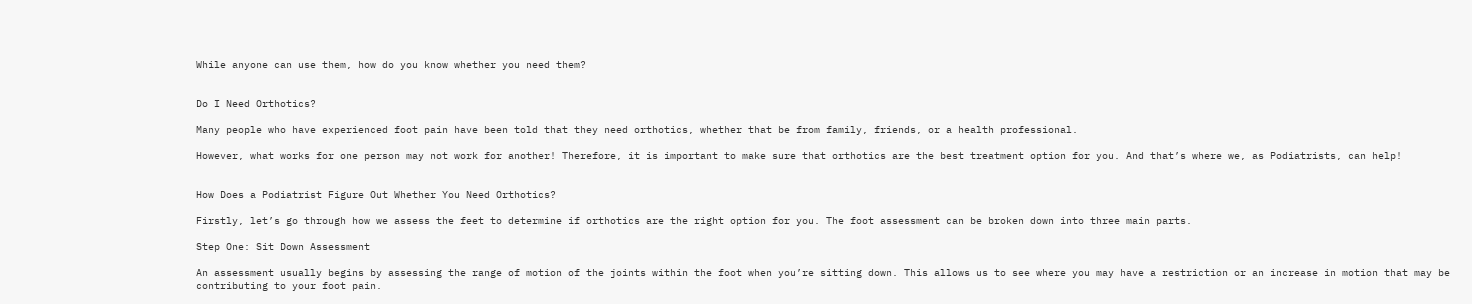While anyone can use them, how do you know whether you need them?


Do I Need Orthotics?

Many people who have experienced foot pain have been told that they need orthotics, whether that be from family, friends, or a health professional.

However, what works for one person may not work for another! Therefore, it is important to make sure that orthotics are the best treatment option for you. And that’s where we, as Podiatrists, can help!


How Does a Podiatrist Figure Out Whether You Need Orthotics?

Firstly, let’s go through how we assess the feet to determine if orthotics are the right option for you. The foot assessment can be broken down into three main parts.

Step One: Sit Down Assessment

An assessment usually begins by assessing the range of motion of the joints within the foot when you’re sitting down. This allows us to see where you may have a restriction or an increase in motion that may be contributing to your foot pain.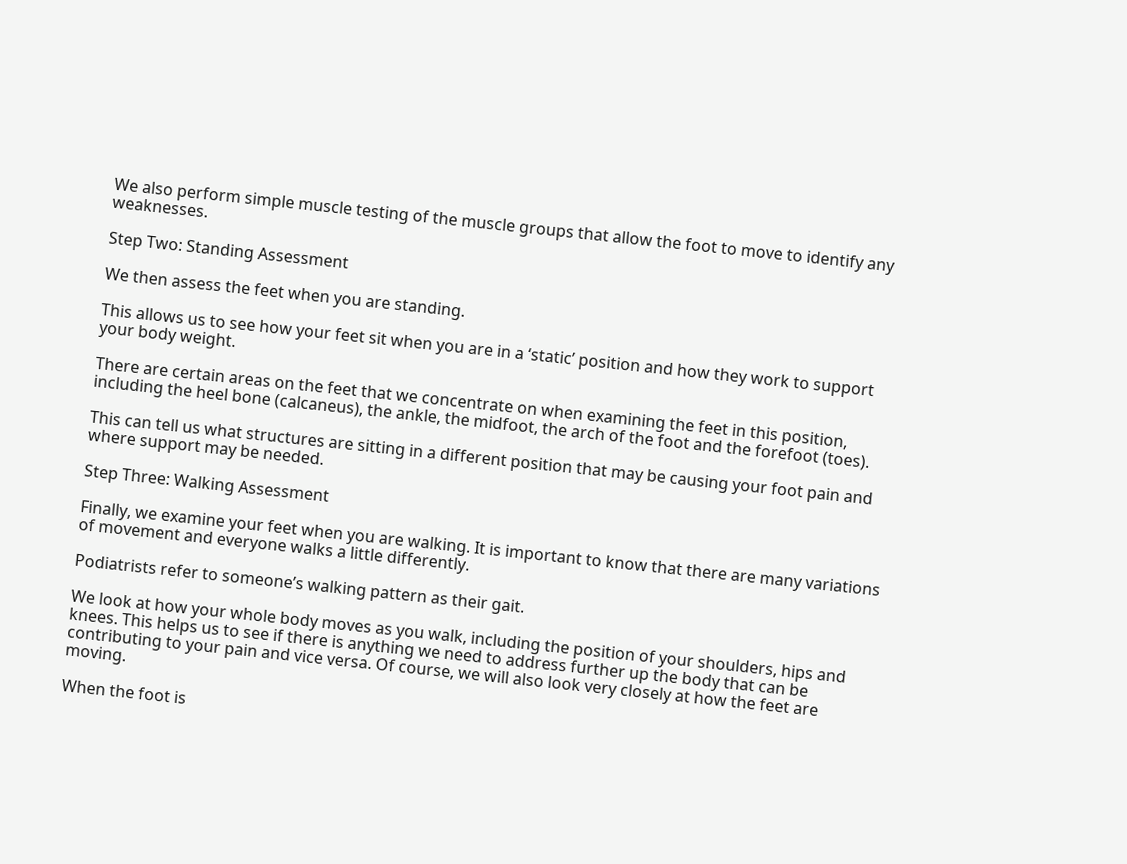We also perform simple muscle testing of the muscle groups that allow the foot to move to identify any weaknesses.

Step Two: Standing Assessment

We then assess the feet when you are standing.

This allows us to see how your feet sit when you are in a ‘static’ position and how they work to support your body weight.

There are certain areas on the feet that we concentrate on when examining the feet in this position, including the heel bone (calcaneus), the ankle, the midfoot, the arch of the foot and the forefoot (toes).

This can tell us what structures are sitting in a different position that may be causing your foot pain and where support may be needed.

Step Three: Walking Assessment

Finally, we examine your feet when you are walking. It is important to know that there are many variations of movement and everyone walks a little differently.

Podiatrists refer to someone’s walking pattern as their gait.

We look at how your whole body moves as you walk, including the position of your shoulders, hips and knees. This helps us to see if there is anything we need to address further up the body that can be contributing to your pain and vice versa. Of course, we will also look very closely at how the feet are moving.

When the foot is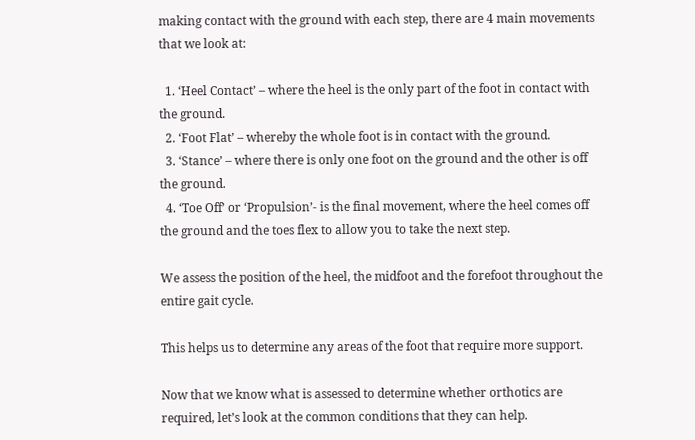making contact with the ground with each step, there are 4 main movements that we look at:

  1. ‘Heel Contact’ – where the heel is the only part of the foot in contact with the ground.
  2. ‘Foot Flat’ – whereby the whole foot is in contact with the ground.
  3. ‘Stance’ – where there is only one foot on the ground and the other is off the ground.
  4. ‘Toe Off’ or ‘Propulsion’- is the final movement, where the heel comes off the ground and the toes flex to allow you to take the next step.

We assess the position of the heel, the midfoot and the forefoot throughout the entire gait cycle.

This helps us to determine any areas of the foot that require more support.

Now that we know what is assessed to determine whether orthotics are required, let’s look at the common conditions that they can help.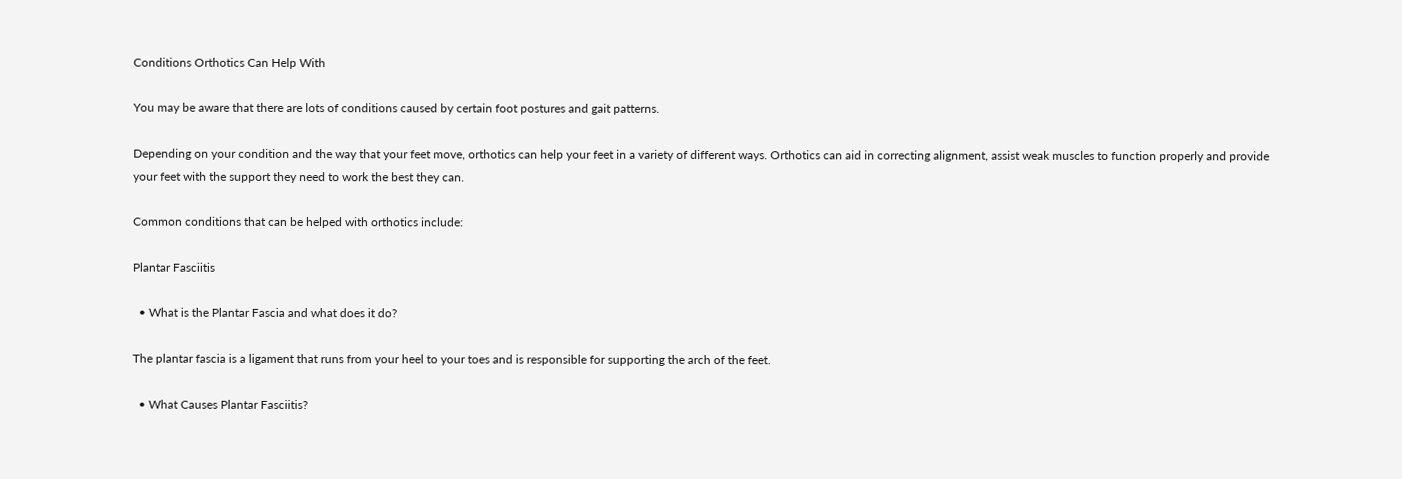Conditions Orthotics Can Help With

You may be aware that there are lots of conditions caused by certain foot postures and gait patterns.

Depending on your condition and the way that your feet move, orthotics can help your feet in a variety of different ways. Orthotics can aid in correcting alignment, assist weak muscles to function properly and provide your feet with the support they need to work the best they can.

Common conditions that can be helped with orthotics include:

Plantar Fasciitis

  • What is the Plantar Fascia and what does it do?

The plantar fascia is a ligament that runs from your heel to your toes and is responsible for supporting the arch of the feet.

  • What Causes Plantar Fasciitis?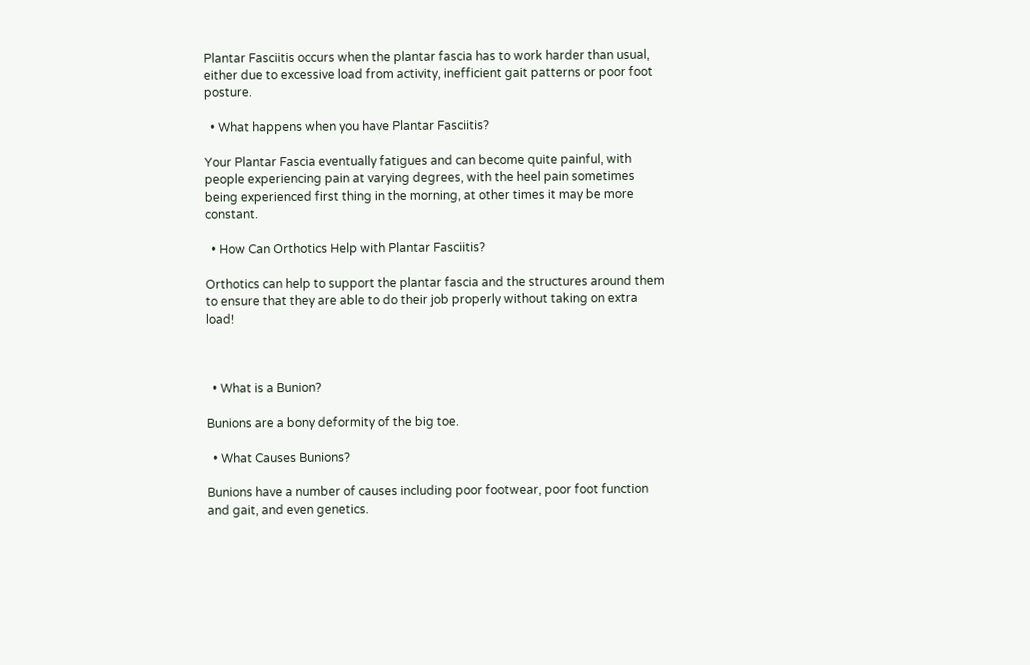Plantar Fasciitis occurs when the plantar fascia has to work harder than usual, either due to excessive load from activity, inefficient gait patterns or poor foot posture.

  • What happens when you have Plantar Fasciitis?

Your Plantar Fascia eventually fatigues and can become quite painful, with people experiencing pain at varying degrees, with the heel pain sometimes being experienced first thing in the morning, at other times it may be more constant.

  • How Can Orthotics Help with Plantar Fasciitis?

Orthotics can help to support the plantar fascia and the structures around them to ensure that they are able to do their job properly without taking on extra load!



  • What is a Bunion?

Bunions are a bony deformity of the big toe.

  • What Causes Bunions?

Bunions have a number of causes including poor footwear, poor foot function and gait, and even genetics.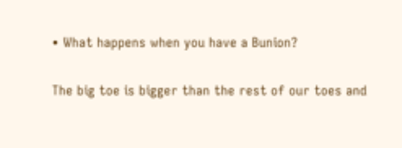• What happens when you have a Bunion?

The big toe is bigger than the rest of our toes and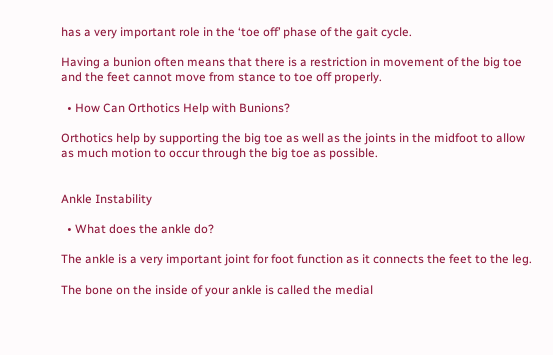has a very important role in the ‘toe off’ phase of the gait cycle.

Having a bunion often means that there is a restriction in movement of the big toe and the feet cannot move from stance to toe off properly.

  • How Can Orthotics Help with Bunions?

Orthotics help by supporting the big toe as well as the joints in the midfoot to allow as much motion to occur through the big toe as possible.


Ankle Instability

  • What does the ankle do?

The ankle is a very important joint for foot function as it connects the feet to the leg.

The bone on the inside of your ankle is called the medial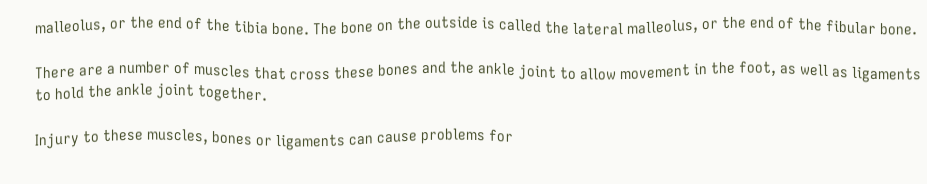malleolus, or the end of the tibia bone. The bone on the outside is called the lateral malleolus, or the end of the fibular bone.

There are a number of muscles that cross these bones and the ankle joint to allow movement in the foot, as well as ligaments to hold the ankle joint together.

Injury to these muscles, bones or ligaments can cause problems for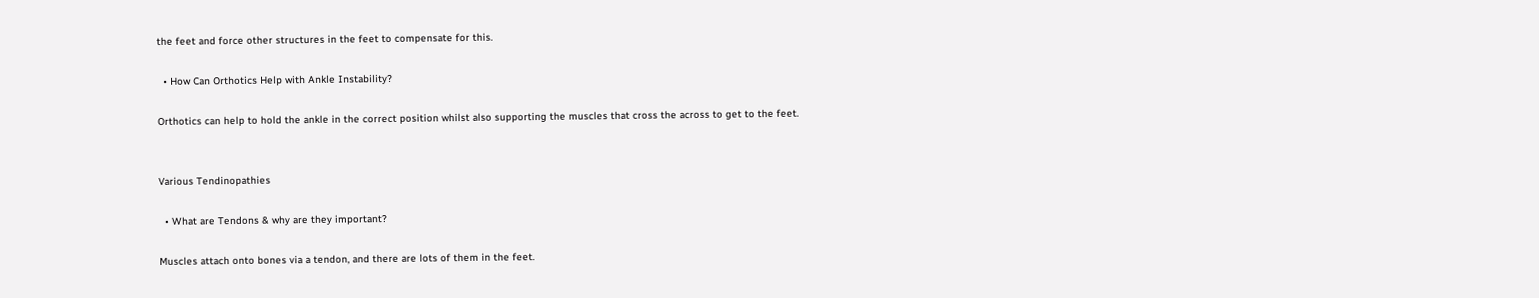the feet and force other structures in the feet to compensate for this.

  • How Can Orthotics Help with Ankle Instability?

Orthotics can help to hold the ankle in the correct position whilst also supporting the muscles that cross the across to get to the feet.


Various Tendinopathies

  • What are Tendons & why are they important?

Muscles attach onto bones via a tendon, and there are lots of them in the feet.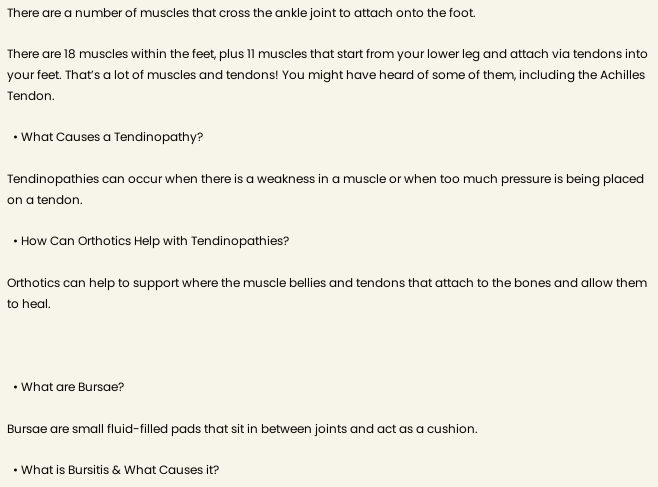There are a number of muscles that cross the ankle joint to attach onto the foot.

There are 18 muscles within the feet, plus 11 muscles that start from your lower leg and attach via tendons into your feet. That’s a lot of muscles and tendons! You might have heard of some of them, including the Achilles Tendon.

  • What Causes a Tendinopathy?

Tendinopathies can occur when there is a weakness in a muscle or when too much pressure is being placed on a tendon.

  • How Can Orthotics Help with Tendinopathies?

Orthotics can help to support where the muscle bellies and tendons that attach to the bones and allow them to heal.



  • What are Bursae?

Bursae are small fluid-filled pads that sit in between joints and act as a cushion.

  • What is Bursitis & What Causes it?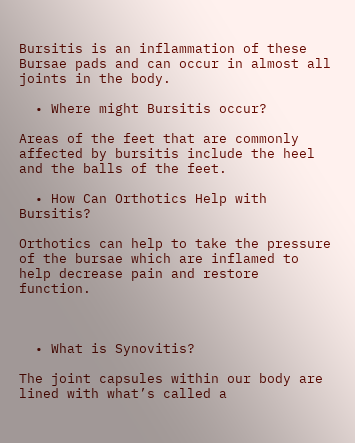Bursitis is an inflammation of these Bursae pads and can occur in almost all joints in the body.

  • Where might Bursitis occur?

Areas of the feet that are commonly affected by bursitis include the heel and the balls of the feet.

  • How Can Orthotics Help with Bursitis?

Orthotics can help to take the pressure of the bursae which are inflamed to help decrease pain and restore function.



  • What is Synovitis?

The joint capsules within our body are lined with what’s called a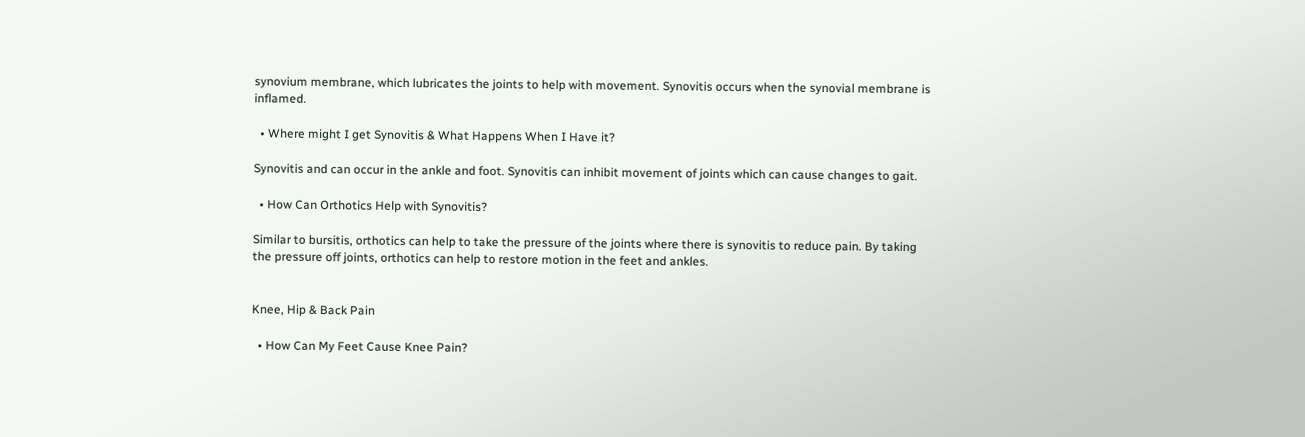synovium membrane, which lubricates the joints to help with movement. Synovitis occurs when the synovial membrane is inflamed.

  • Where might I get Synovitis & What Happens When I Have it?

Synovitis and can occur in the ankle and foot. Synovitis can inhibit movement of joints which can cause changes to gait.

  • How Can Orthotics Help with Synovitis?

Similar to bursitis, orthotics can help to take the pressure of the joints where there is synovitis to reduce pain. By taking the pressure off joints, orthotics can help to restore motion in the feet and ankles.


Knee, Hip & Back Pain

  • How Can My Feet Cause Knee Pain?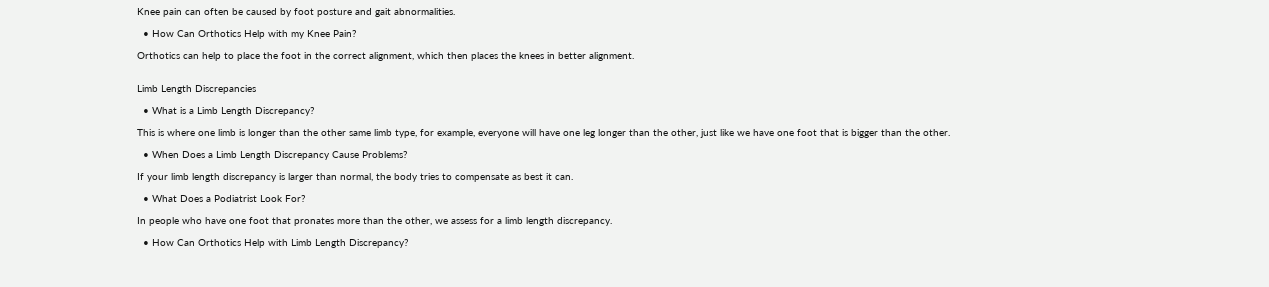Knee pain can often be caused by foot posture and gait abnormalities.

  • How Can Orthotics Help with my Knee Pain?

Orthotics can help to place the foot in the correct alignment, which then places the knees in better alignment.


Limb Length Discrepancies

  • What is a Limb Length Discrepancy?

This is where one limb is longer than the other same limb type, for example, everyone will have one leg longer than the other, just like we have one foot that is bigger than the other.

  • When Does a Limb Length Discrepancy Cause Problems?

If your limb length discrepancy is larger than normal, the body tries to compensate as best it can.

  • What Does a Podiatrist Look For?

In people who have one foot that pronates more than the other, we assess for a limb length discrepancy.

  • How Can Orthotics Help with Limb Length Discrepancy?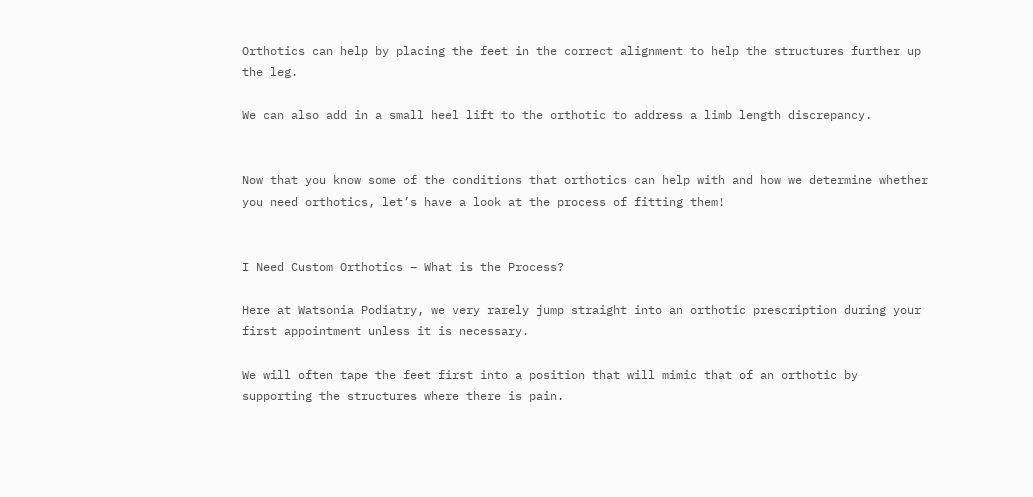Orthotics can help by placing the feet in the correct alignment to help the structures further up the leg.

We can also add in a small heel lift to the orthotic to address a limb length discrepancy.


Now that you know some of the conditions that orthotics can help with and how we determine whether you need orthotics, let’s have a look at the process of fitting them!


I Need Custom Orthotics – What is the Process?

Here at Watsonia Podiatry, we very rarely jump straight into an orthotic prescription during your first appointment unless it is necessary.

We will often tape the feet first into a position that will mimic that of an orthotic by supporting the structures where there is pain.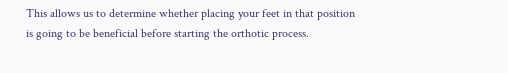This allows us to determine whether placing your feet in that position is going to be beneficial before starting the orthotic process.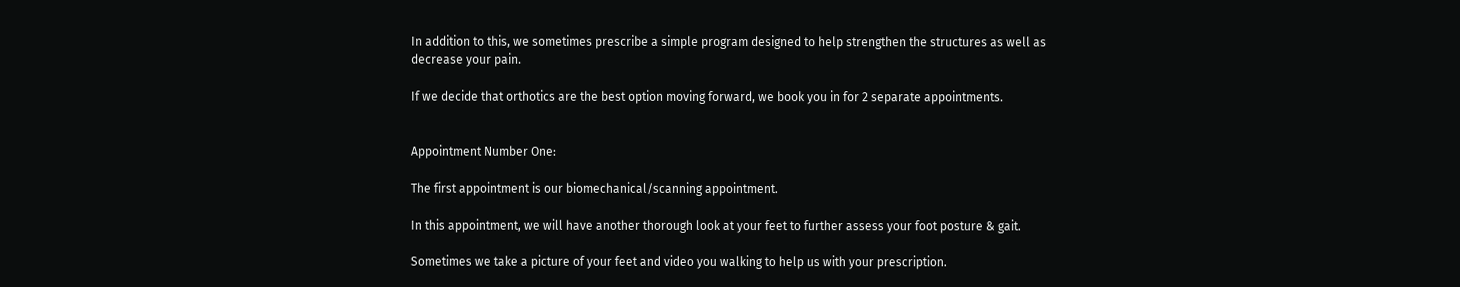In addition to this, we sometimes prescribe a simple program designed to help strengthen the structures as well as decrease your pain.

If we decide that orthotics are the best option moving forward, we book you in for 2 separate appointments.


Appointment Number One:

The first appointment is our biomechanical/scanning appointment.

In this appointment, we will have another thorough look at your feet to further assess your foot posture & gait.

Sometimes we take a picture of your feet and video you walking to help us with your prescription.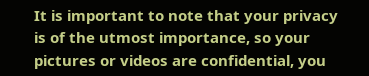It is important to note that your privacy is of the utmost importance, so your pictures or videos are confidential, you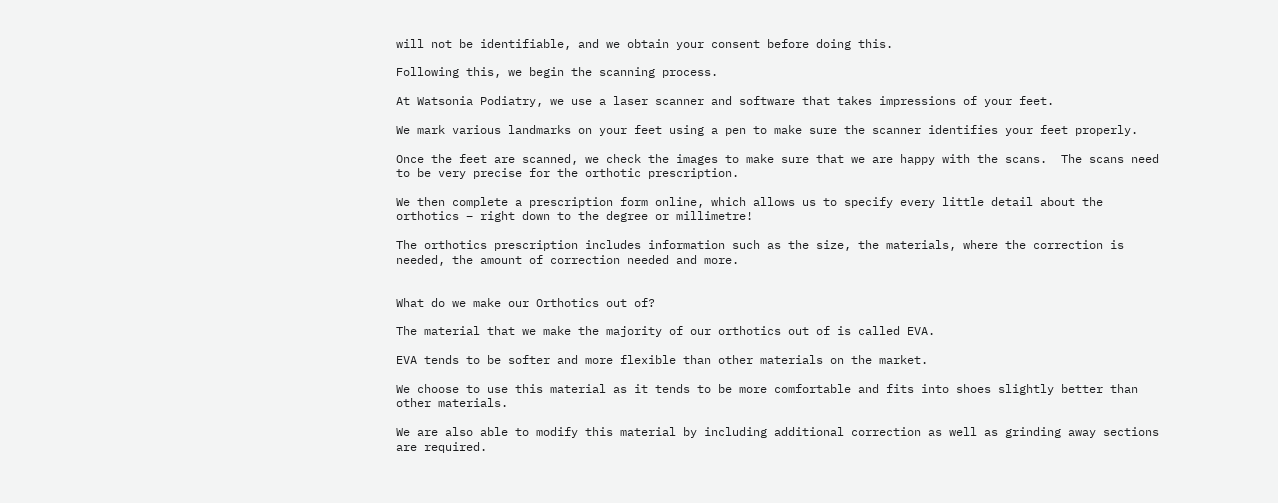will not be identifiable, and we obtain your consent before doing this.

Following this, we begin the scanning process.

At Watsonia Podiatry, we use a laser scanner and software that takes impressions of your feet.

We mark various landmarks on your feet using a pen to make sure the scanner identifies your feet properly.

Once the feet are scanned, we check the images to make sure that we are happy with the scans.  The scans need to be very precise for the orthotic prescription.

We then complete a prescription form online, which allows us to specify every little detail about the orthotics – right down to the degree or millimetre!

The orthotics prescription includes information such as the size, the materials, where the correction is needed, the amount of correction needed and more.


What do we make our Orthotics out of?

The material that we make the majority of our orthotics out of is called EVA.

EVA tends to be softer and more flexible than other materials on the market.

We choose to use this material as it tends to be more comfortable and fits into shoes slightly better than other materials.

We are also able to modify this material by including additional correction as well as grinding away sections are required.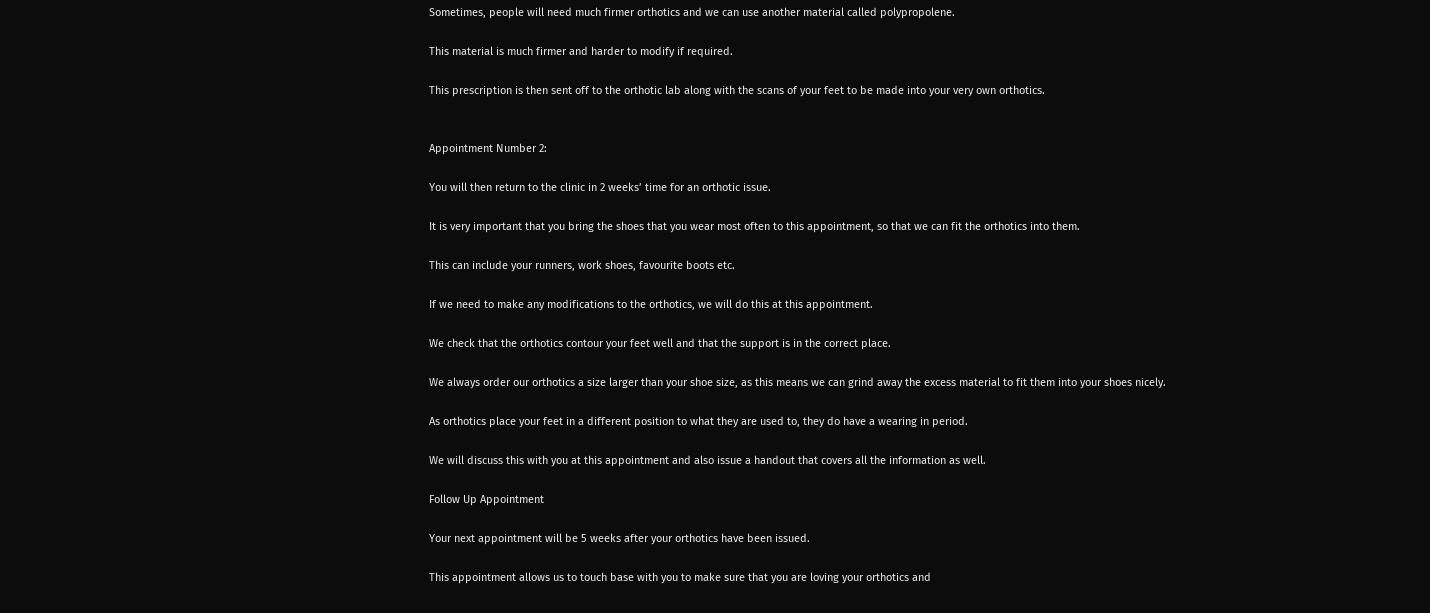Sometimes, people will need much firmer orthotics and we can use another material called polypropolene.

This material is much firmer and harder to modify if required.

This prescription is then sent off to the orthotic lab along with the scans of your feet to be made into your very own orthotics.


Appointment Number 2:

You will then return to the clinic in 2 weeks’ time for an orthotic issue.

It is very important that you bring the shoes that you wear most often to this appointment, so that we can fit the orthotics into them.

This can include your runners, work shoes, favourite boots etc.

If we need to make any modifications to the orthotics, we will do this at this appointment.

We check that the orthotics contour your feet well and that the support is in the correct place.

We always order our orthotics a size larger than your shoe size, as this means we can grind away the excess material to fit them into your shoes nicely.

As orthotics place your feet in a different position to what they are used to, they do have a wearing in period.

We will discuss this with you at this appointment and also issue a handout that covers all the information as well.

Follow Up Appointment

Your next appointment will be 5 weeks after your orthotics have been issued.

This appointment allows us to touch base with you to make sure that you are loving your orthotics and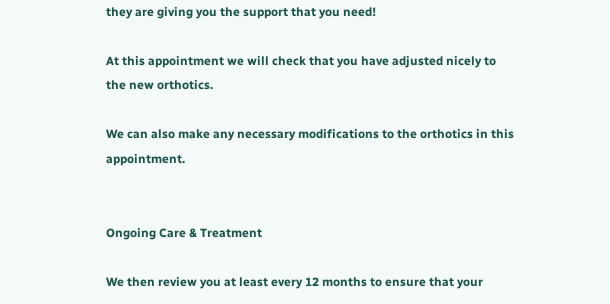they are giving you the support that you need!

At this appointment we will check that you have adjusted nicely to the new orthotics.

We can also make any necessary modifications to the orthotics in this appointment.


Ongoing Care & Treatment

We then review you at least every 12 months to ensure that your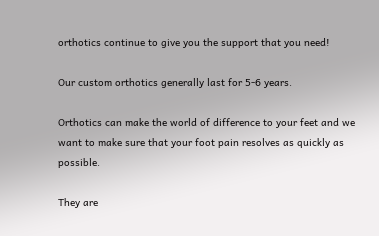orthotics continue to give you the support that you need!

Our custom orthotics generally last for 5-6 years.

Orthotics can make the world of difference to your feet and we want to make sure that your foot pain resolves as quickly as possible.

They are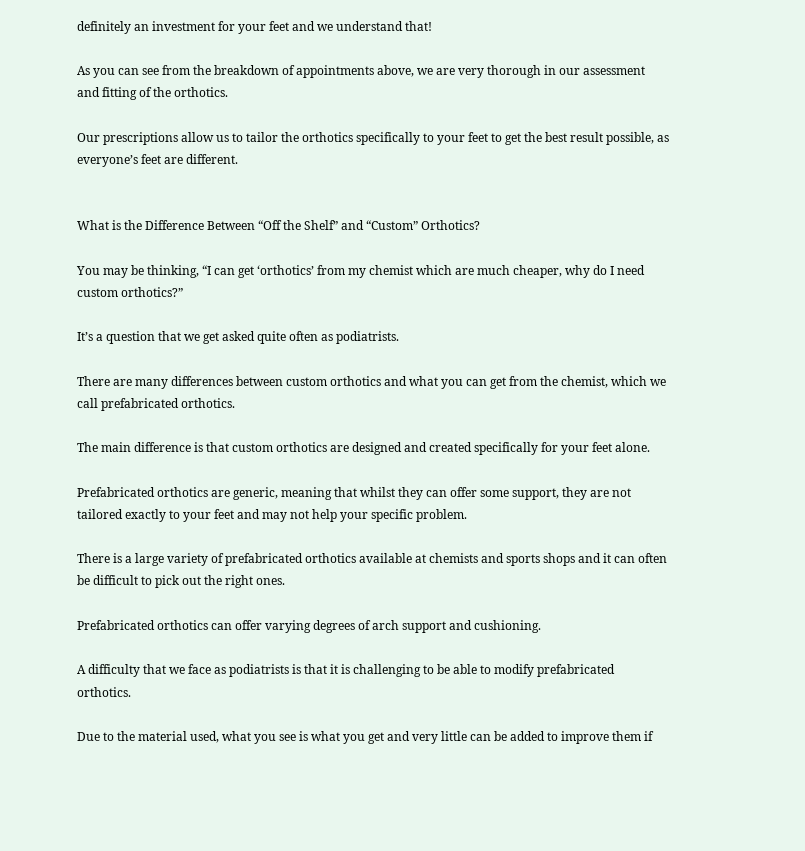definitely an investment for your feet and we understand that!

As you can see from the breakdown of appointments above, we are very thorough in our assessment and fitting of the orthotics.

Our prescriptions allow us to tailor the orthotics specifically to your feet to get the best result possible, as everyone’s feet are different.


What is the Difference Between “Off the Shelf” and “Custom” Orthotics?

You may be thinking, “I can get ‘orthotics’ from my chemist which are much cheaper, why do I need custom orthotics?”

It’s a question that we get asked quite often as podiatrists.

There are many differences between custom orthotics and what you can get from the chemist, which we call prefabricated orthotics.

The main difference is that custom orthotics are designed and created specifically for your feet alone.

Prefabricated orthotics are generic, meaning that whilst they can offer some support, they are not tailored exactly to your feet and may not help your specific problem.

There is a large variety of prefabricated orthotics available at chemists and sports shops and it can often be difficult to pick out the right ones.

Prefabricated orthotics can offer varying degrees of arch support and cushioning.

A difficulty that we face as podiatrists is that it is challenging to be able to modify prefabricated orthotics.

Due to the material used, what you see is what you get and very little can be added to improve them if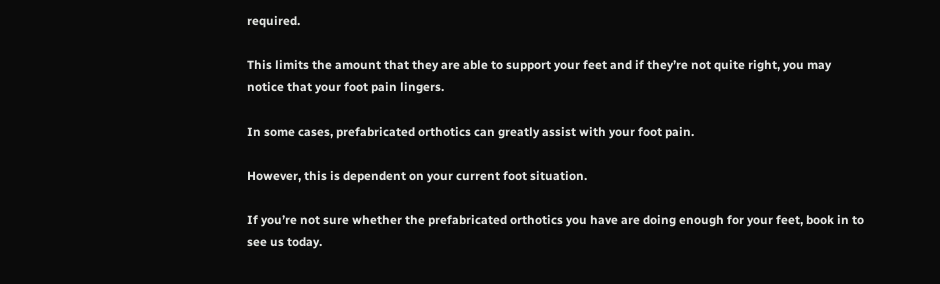required.

This limits the amount that they are able to support your feet and if they’re not quite right, you may notice that your foot pain lingers.

In some cases, prefabricated orthotics can greatly assist with your foot pain.

However, this is dependent on your current foot situation.

If you’re not sure whether the prefabricated orthotics you have are doing enough for your feet, book in to see us today.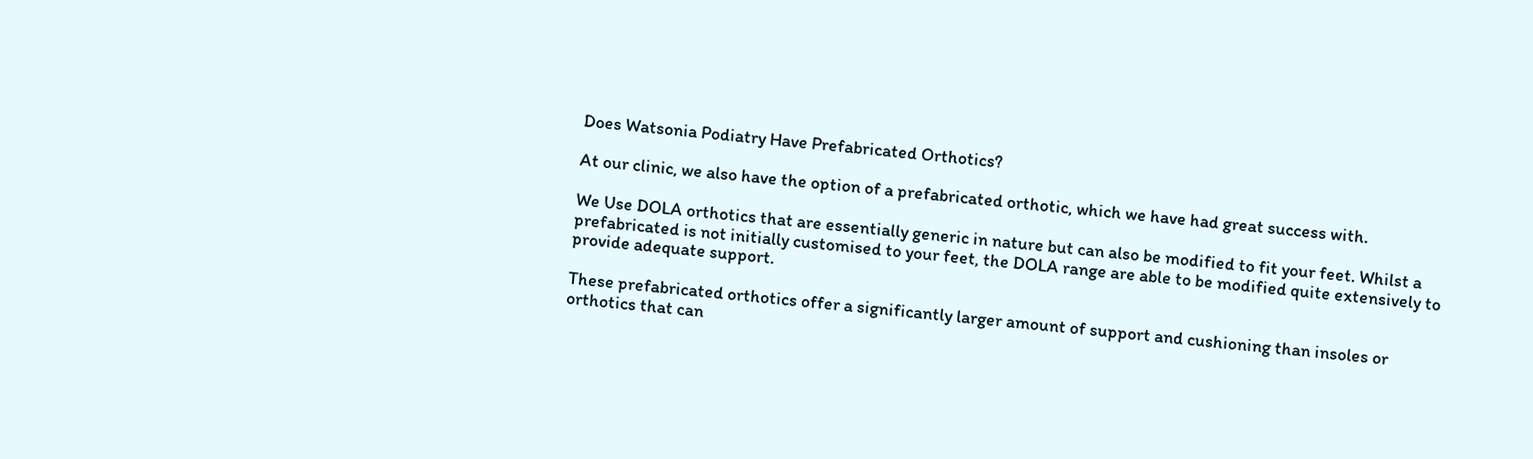Does Watsonia Podiatry Have Prefabricated Orthotics?

At our clinic, we also have the option of a prefabricated orthotic, which we have had great success with.

We Use DOLA orthotics that are essentially generic in nature but can also be modified to fit your feet. Whilst a prefabricated is not initially customised to your feet, the DOLA range are able to be modified quite extensively to provide adequate support.

These prefabricated orthotics offer a significantly larger amount of support and cushioning than insoles or orthotics that can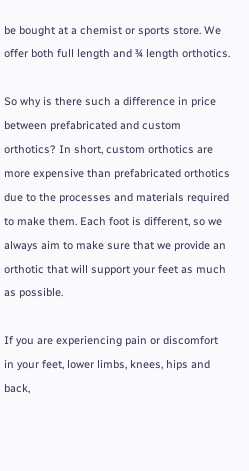be bought at a chemist or sports store. We offer both full length and ¾ length orthotics.

So why is there such a difference in price between prefabricated and custom orthotics? In short, custom orthotics are more expensive than prefabricated orthotics due to the processes and materials required to make them. Each foot is different, so we always aim to make sure that we provide an orthotic that will support your feet as much as possible.

If you are experiencing pain or discomfort in your feet, lower limbs, knees, hips and back,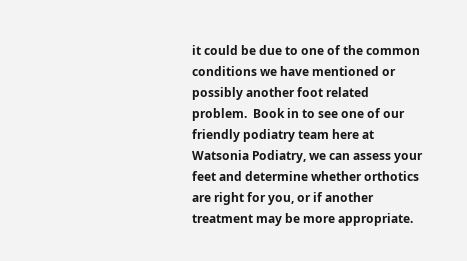it could be due to one of the common conditions we have mentioned or possibly another foot related problem.  Book in to see one of our friendly podiatry team here at Watsonia Podiatry, we can assess your feet and determine whether orthotics are right for you, or if another treatment may be more appropriate.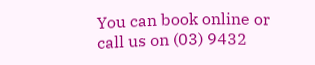You can book online or call us on (03) 9432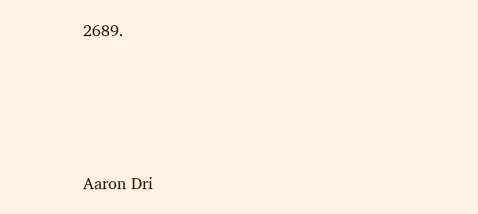2689.







Aaron Dri